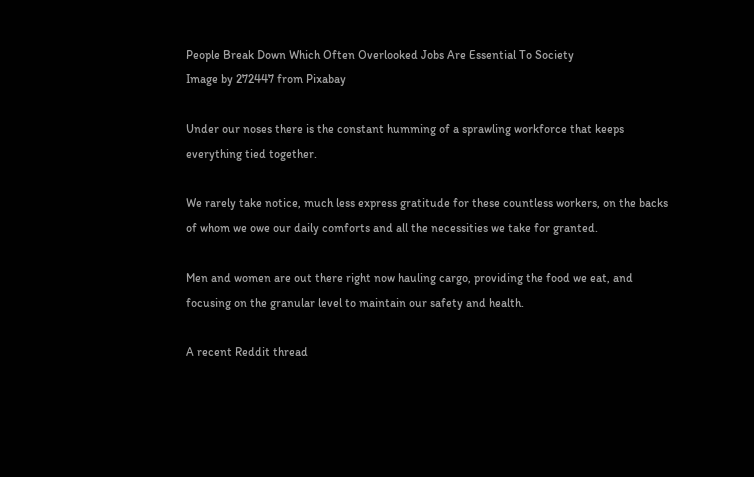People Break Down Which Often Overlooked Jobs Are Essential To Society
Image by 272447 from Pixabay

Under our noses there is the constant humming of a sprawling workforce that keeps everything tied together.

We rarely take notice, much less express gratitude for these countless workers, on the backs of whom we owe our daily comforts and all the necessities we take for granted.

Men and women are out there right now hauling cargo, providing the food we eat, and focusing on the granular level to maintain our safety and health.

A recent Reddit thread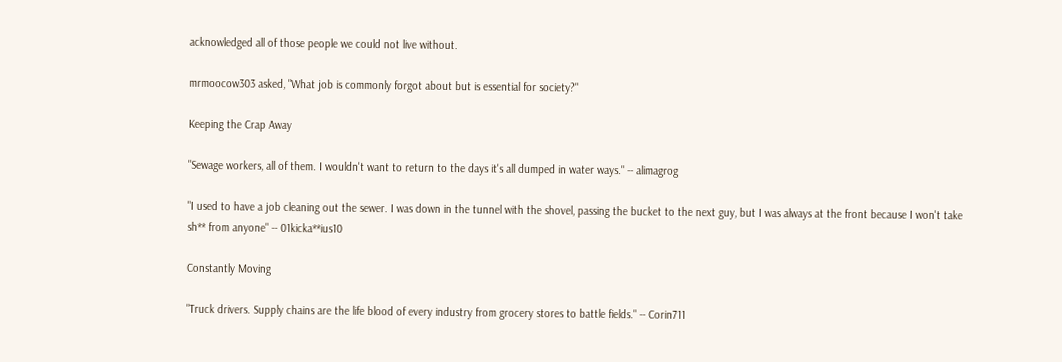acknowledged all of those people we could not live without.

mrmoocow303 asked, "What job is commonly forgot about but is essential for society?"

Keeping the Crap Away

"Sewage workers, all of them. I wouldn't want to return to the days it's all dumped in water ways." -- alimagrog

"I used to have a job cleaning out the sewer. I was down in the tunnel with the shovel, passing the bucket to the next guy, but I was always at the front because I won't take sh** from anyone" -- 01kicka**ius10

Constantly Moving

"Truck drivers. Supply chains are the life blood of every industry from grocery stores to battle fields." -- Corin711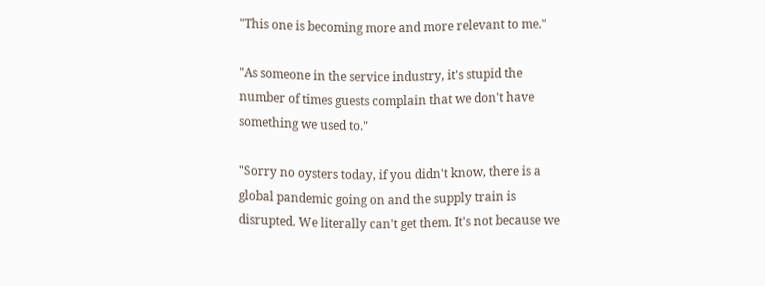"This one is becoming more and more relevant to me."

"As someone in the service industry, it's stupid the number of times guests complain that we don't have something we used to."

"Sorry no oysters today, if you didn't know, there is a global pandemic going on and the supply train is disrupted. We literally can't get them. It's not because we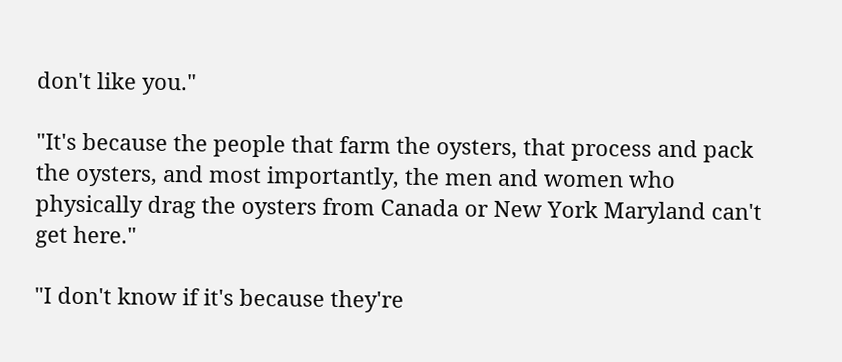don't like you."

"It's because the people that farm the oysters, that process and pack the oysters, and most importantly, the men and women who physically drag the oysters from Canada or New York Maryland can't get here."

"I don't know if it's because they're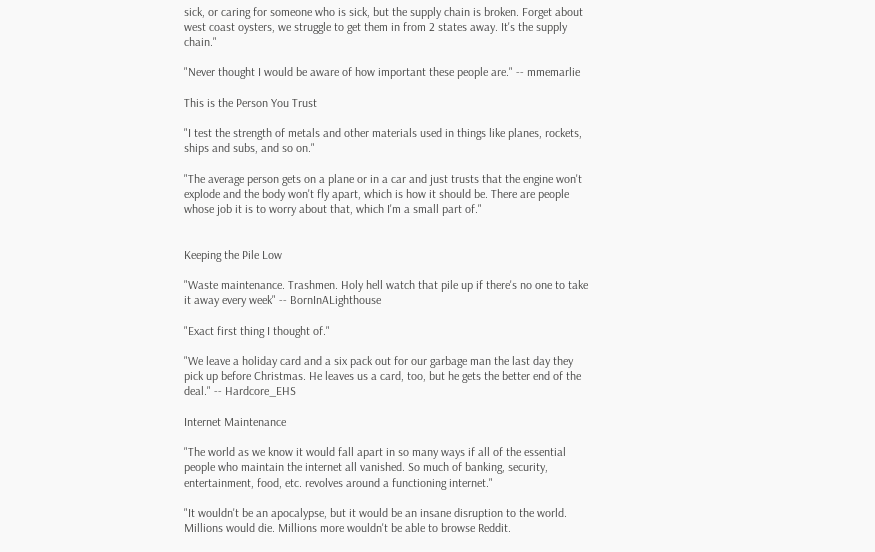sick, or caring for someone who is sick, but the supply chain is broken. Forget about west coast oysters, we struggle to get them in from 2 states away. It's the supply chain."

"Never thought I would be aware of how important these people are." -- mmemarlie

This is the Person You Trust

"I test the strength of metals and other materials used in things like planes, rockets, ships and subs, and so on."

"The average person gets on a plane or in a car and just trusts that the engine won't explode and the body won't fly apart, which is how it should be. There are people whose job it is to worry about that, which I'm a small part of."


Keeping the Pile Low

"Waste maintenance. Trashmen. Holy hell watch that pile up if there's no one to take it away every week" -- BornInALighthouse

"Exact first thing I thought of."

"We leave a holiday card and a six pack out for our garbage man the last day they pick up before Christmas. He leaves us a card, too, but he gets the better end of the deal." -- Hardcore_EHS

Internet Maintenance

"The world as we know it would fall apart in so many ways if all of the essential people who maintain the internet all vanished. So much of banking, security, entertainment, food, etc. revolves around a functioning internet."

"It wouldn't be an apocalypse, but it would be an insane disruption to the world. Millions would die. Millions more wouldn't be able to browse Reddit.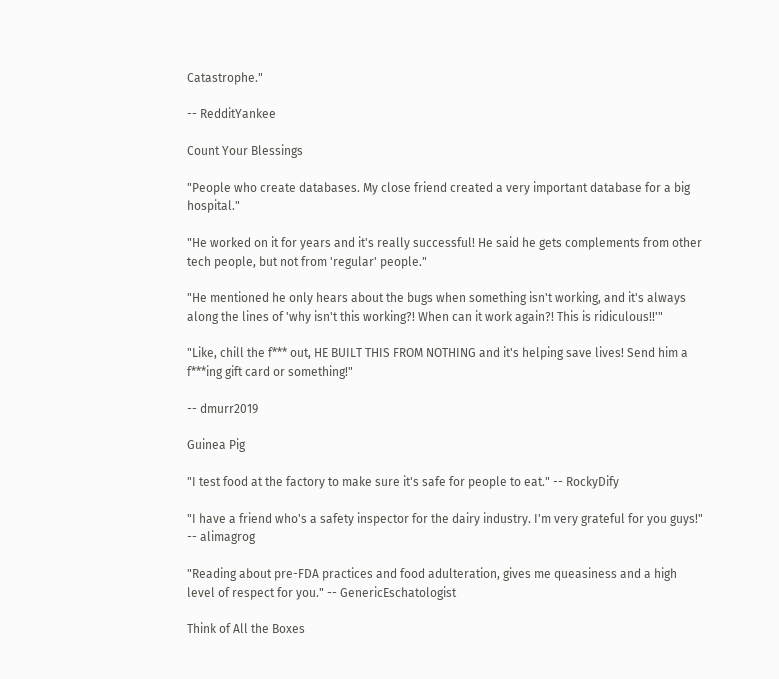Catastrophe."

-- RedditYankee

Count Your Blessings

"People who create databases. My close friend created a very important database for a big hospital."

"He worked on it for years and it's really successful! He said he gets complements from other tech people, but not from 'regular' people."

"He mentioned he only hears about the bugs when something isn't working, and it's always along the lines of 'why isn't this working?! When can it work again?! This is ridiculous!!'"

"Like, chill the f*** out, HE BUILT THIS FROM NOTHING and it's helping save lives! Send him a f***ing gift card or something!"

-- dmurr2019

Guinea Pig

"I test food at the factory to make sure it's safe for people to eat." -- RockyDify

"I have a friend who's a safety inspector for the dairy industry. I'm very grateful for you guys!" -- alimagrog

"Reading about pre-FDA practices and food adulteration, gives me queasiness and a high level of respect for you." -- GenericEschatologist

Think of All the Boxes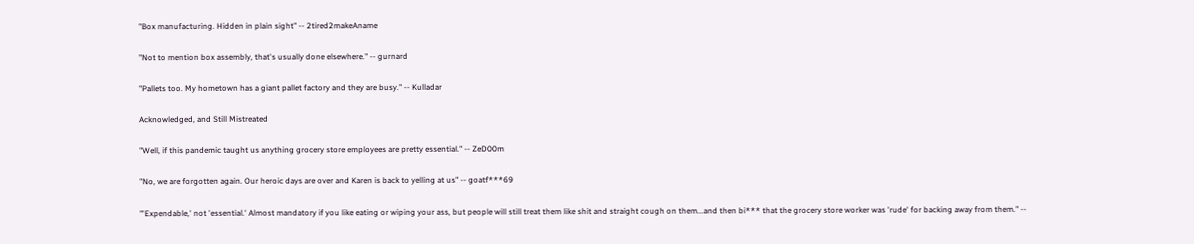"Box manufacturing. Hidden in plain sight" -- 2tired2makeAname

"Not to mention box assembly, that's usually done elsewhere." -- gurnard

"Pallets too. My hometown has a giant pallet factory and they are busy." -- Kulladar

Acknowledged, and Still Mistreated

"Well, if this pandemic taught us anything grocery store employees are pretty essential." -- ZeD00m

"No, we are forgotten again. Our heroic days are over and Karen is back to yelling at us" -- goatf***69

"'Expendable,' not 'essential.' Almost mandatory if you like eating or wiping your ass, but people will still treat them like shit and straight cough on them...and then bi*** that the grocery store worker was 'rude' for backing away from them." --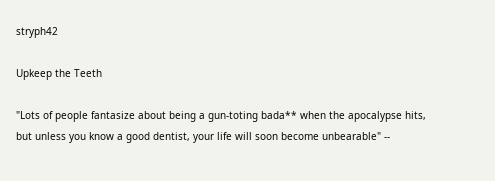stryph42

Upkeep the Teeth

"Lots of people fantasize about being a gun-toting bada** when the apocalypse hits, but unless you know a good dentist, your life will soon become unbearable" --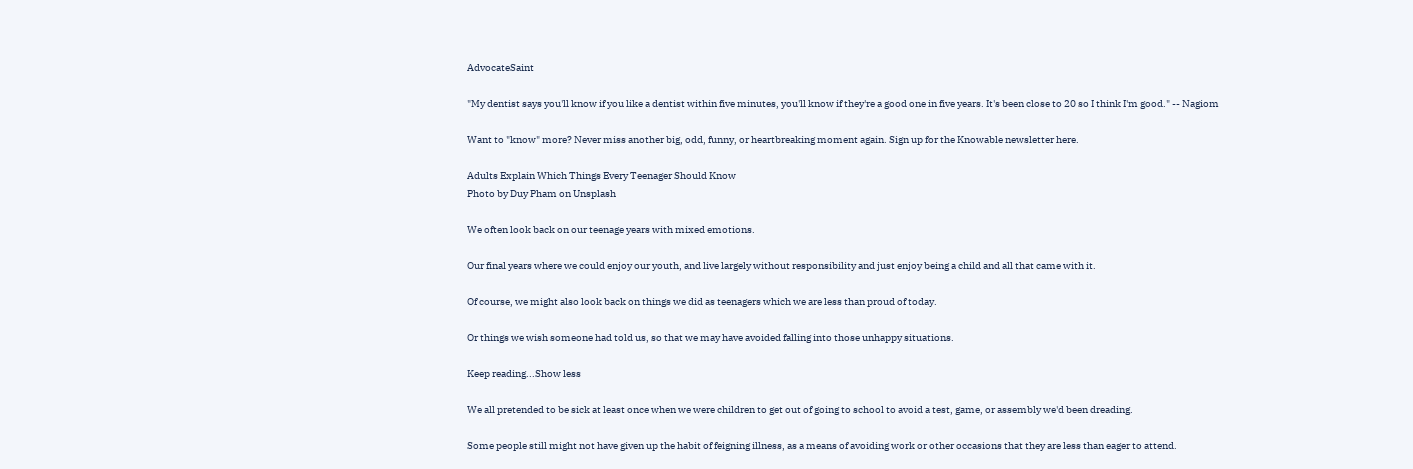AdvocateSaint

"My dentist says you'll know if you like a dentist within five minutes, you'll know if they're a good one in five years. It's been close to 20 so I think I'm good." -- Nagiom

Want to "know" more? Never miss another big, odd, funny, or heartbreaking moment again. Sign up for the Knowable newsletter here.

Adults Explain Which Things Every Teenager Should Know
Photo by Duy Pham on Unsplash

We often look back on our teenage years with mixed emotions.

Our final years where we could enjoy our youth, and live largely without responsibility and just enjoy being a child and all that came with it.

Of course, we might also look back on things we did as teenagers which we are less than proud of today.

Or things we wish someone had told us, so that we may have avoided falling into those unhappy situations.

Keep reading...Show less

We all pretended to be sick at least once when we were children to get out of going to school to avoid a test, game, or assembly we'd been dreading.

Some people still might not have given up the habit of feigning illness, as a means of avoiding work or other occasions that they are less than eager to attend.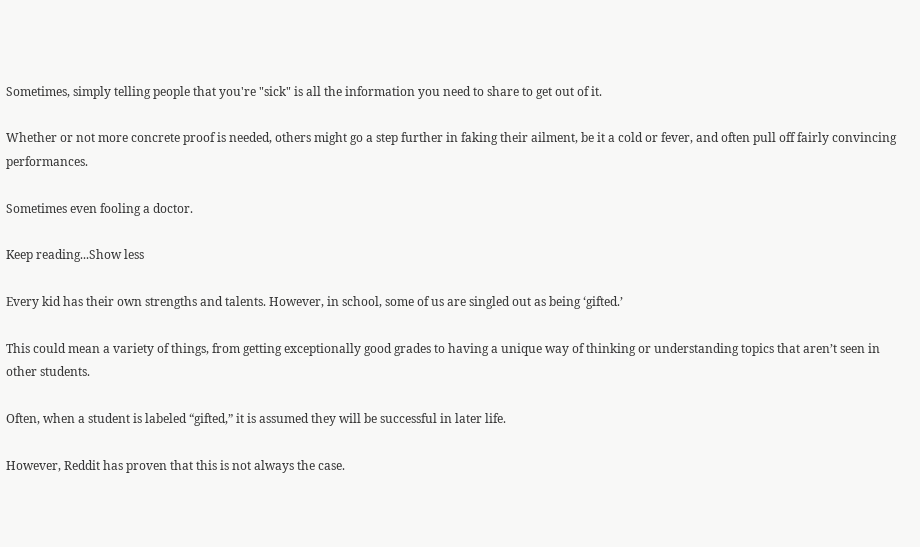Sometimes, simply telling people that you're "sick" is all the information you need to share to get out of it.

Whether or not more concrete proof is needed, others might go a step further in faking their ailment, be it a cold or fever, and often pull off fairly convincing performances.

Sometimes even fooling a doctor.

Keep reading...Show less

Every kid has their own strengths and talents. However, in school, some of us are singled out as being ‘gifted.’

This could mean a variety of things, from getting exceptionally good grades to having a unique way of thinking or understanding topics that aren’t seen in other students.

Often, when a student is labeled “gifted,” it is assumed they will be successful in later life.

However, Reddit has proven that this is not always the case.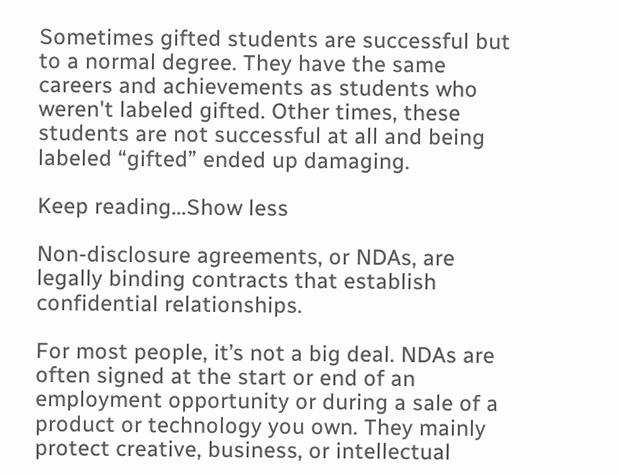Sometimes gifted students are successful but to a normal degree. They have the same careers and achievements as students who weren't labeled gifted. Other times, these students are not successful at all and being labeled “gifted” ended up damaging.

Keep reading...Show less

Non-disclosure agreements, or NDAs, are legally binding contracts that establish confidential relationships.

For most people, it’s not a big deal. NDAs are often signed at the start or end of an employment opportunity or during a sale of a product or technology you own. They mainly protect creative, business, or intellectual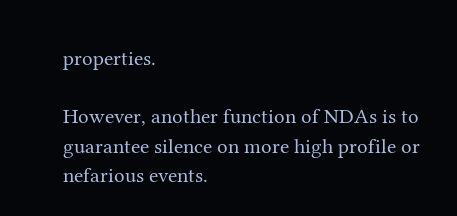properties.

However, another function of NDAs is to guarantee silence on more high profile or nefarious events.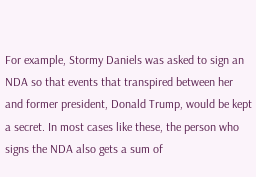For example, Stormy Daniels was asked to sign an NDA so that events that transpired between her and former president, Donald Trump, would be kept a secret. In most cases like these, the person who signs the NDA also gets a sum of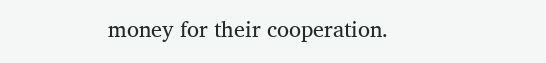money for their cooperation.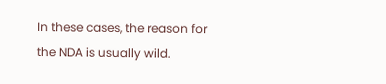In these cases, the reason for the NDA is usually wild.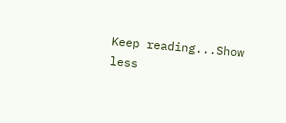Keep reading...Show less